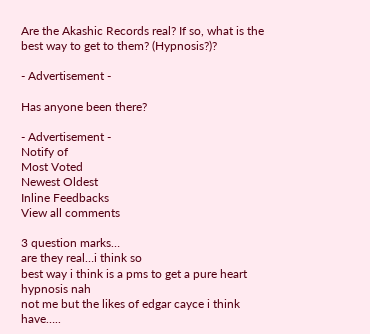Are the Akashic Records real? If so, what is the best way to get to them? (Hypnosis?)?

- Advertisement -

Has anyone been there?

- Advertisement -
Notify of
Most Voted
Newest Oldest
Inline Feedbacks
View all comments

3 question marks…
are they real…i think so
best way i think is a pms to get a pure heart
hypnosis nah
not me but the likes of edgar cayce i think have…..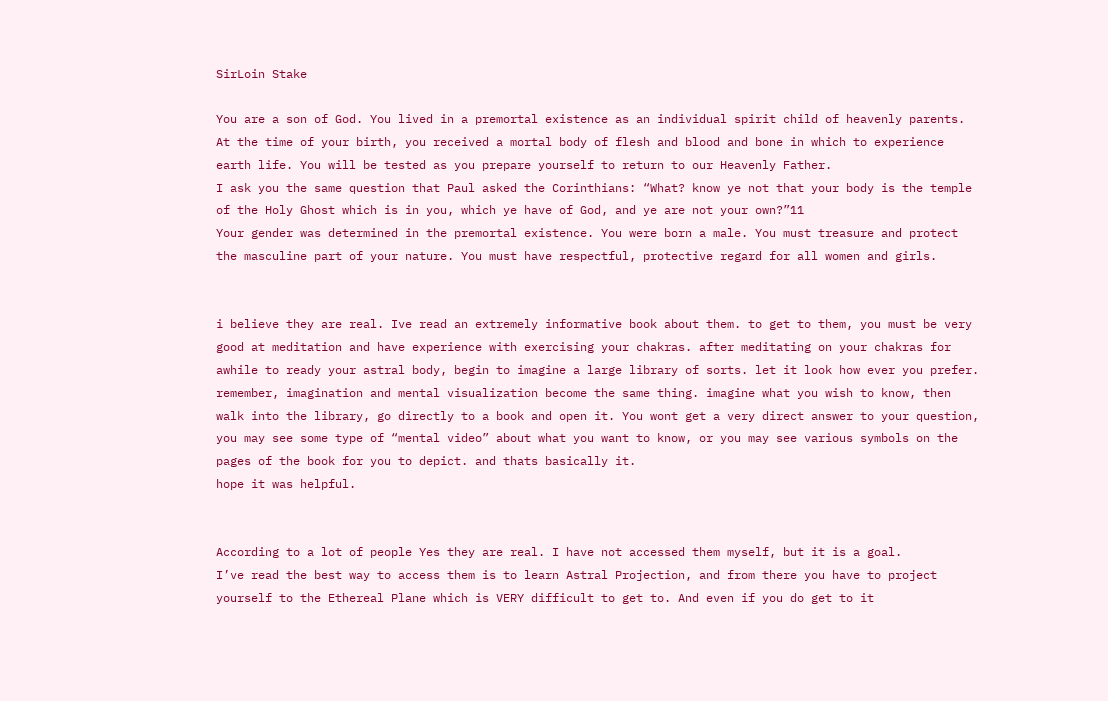SirLoin Stake

You are a son of God. You lived in a premortal existence as an individual spirit child of heavenly parents. At the time of your birth, you received a mortal body of flesh and blood and bone in which to experience earth life. You will be tested as you prepare yourself to return to our Heavenly Father.
I ask you the same question that Paul asked the Corinthians: “What? know ye not that your body is the temple of the Holy Ghost which is in you, which ye have of God, and ye are not your own?”11
Your gender was determined in the premortal existence. You were born a male. You must treasure and protect the masculine part of your nature. You must have respectful, protective regard for all women and girls.


i believe they are real. Ive read an extremely informative book about them. to get to them, you must be very good at meditation and have experience with exercising your chakras. after meditating on your chakras for awhile to ready your astral body, begin to imagine a large library of sorts. let it look how ever you prefer. remember, imagination and mental visualization become the same thing. imagine what you wish to know, then walk into the library, go directly to a book and open it. You wont get a very direct answer to your question, you may see some type of “mental video” about what you want to know, or you may see various symbols on the pages of the book for you to depict. and thats basically it.
hope it was helpful.


According to a lot of people Yes they are real. I have not accessed them myself, but it is a goal.
I’ve read the best way to access them is to learn Astral Projection, and from there you have to project yourself to the Ethereal Plane which is VERY difficult to get to. And even if you do get to it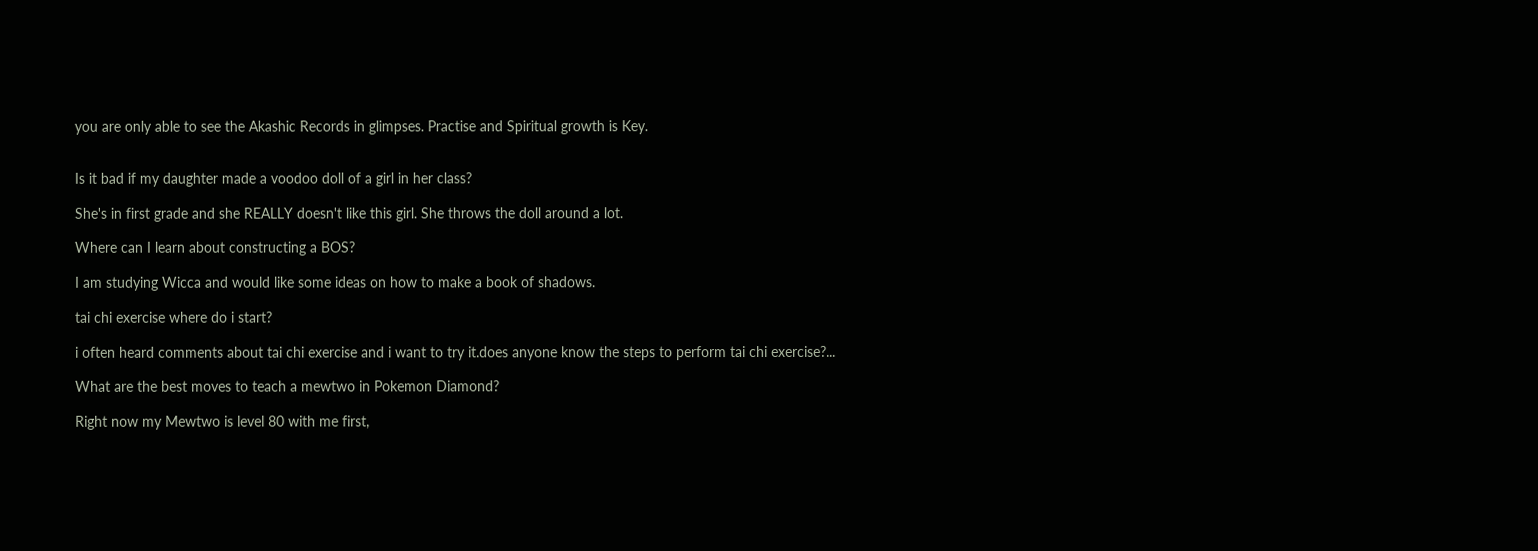you are only able to see the Akashic Records in glimpses. Practise and Spiritual growth is Key.


Is it bad if my daughter made a voodoo doll of a girl in her class?

She's in first grade and she REALLY doesn't like this girl. She throws the doll around a lot.

Where can I learn about constructing a BOS?

I am studying Wicca and would like some ideas on how to make a book of shadows.

tai chi exercise where do i start?

i often heard comments about tai chi exercise and i want to try it.does anyone know the steps to perform tai chi exercise?...

What are the best moves to teach a mewtwo in Pokemon Diamond?

Right now my Mewtwo is level 80 with me first,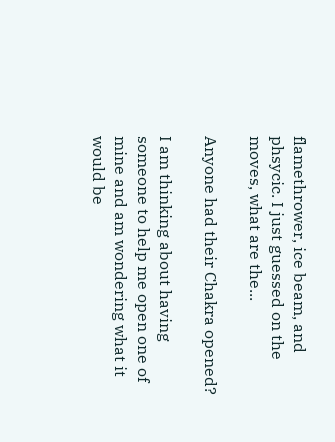flamethrower, ice beam, and phsycic. I just guessed on the moves, what are the...

Anyone had their Chakra opened?

I am thinking about having someone to help me open one of mine and am wondering what it would be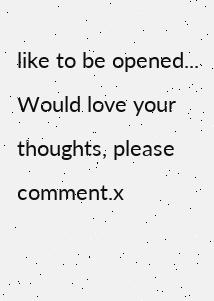like to be opened...
Would love your thoughts, please comment.x